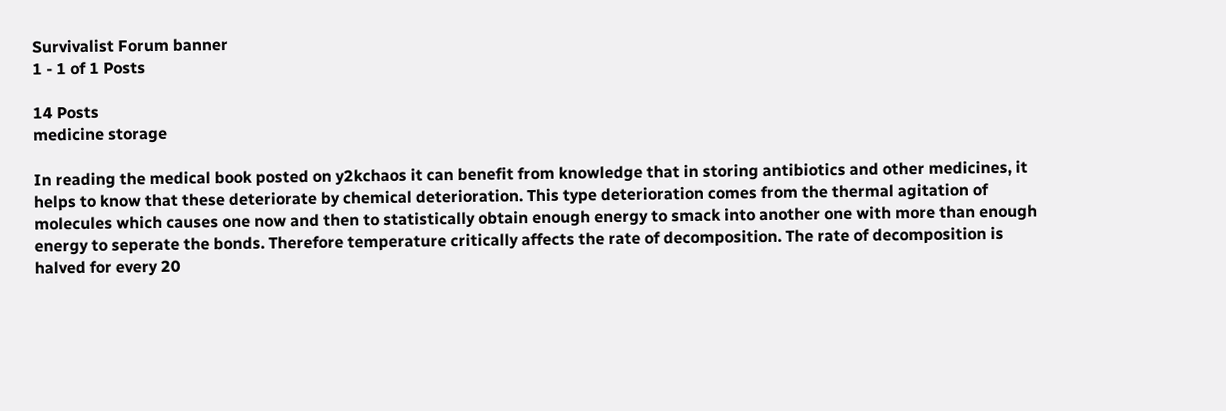Survivalist Forum banner
1 - 1 of 1 Posts

14 Posts
medicine storage

In reading the medical book posted on y2kchaos it can benefit from knowledge that in storing antibiotics and other medicines, it helps to know that these deteriorate by chemical deterioration. This type deterioration comes from the thermal agitation of molecules which causes one now and then to statistically obtain enough energy to smack into another one with more than enough energy to seperate the bonds. Therefore temperature critically affects the rate of decomposition. The rate of decomposition is halved for every 20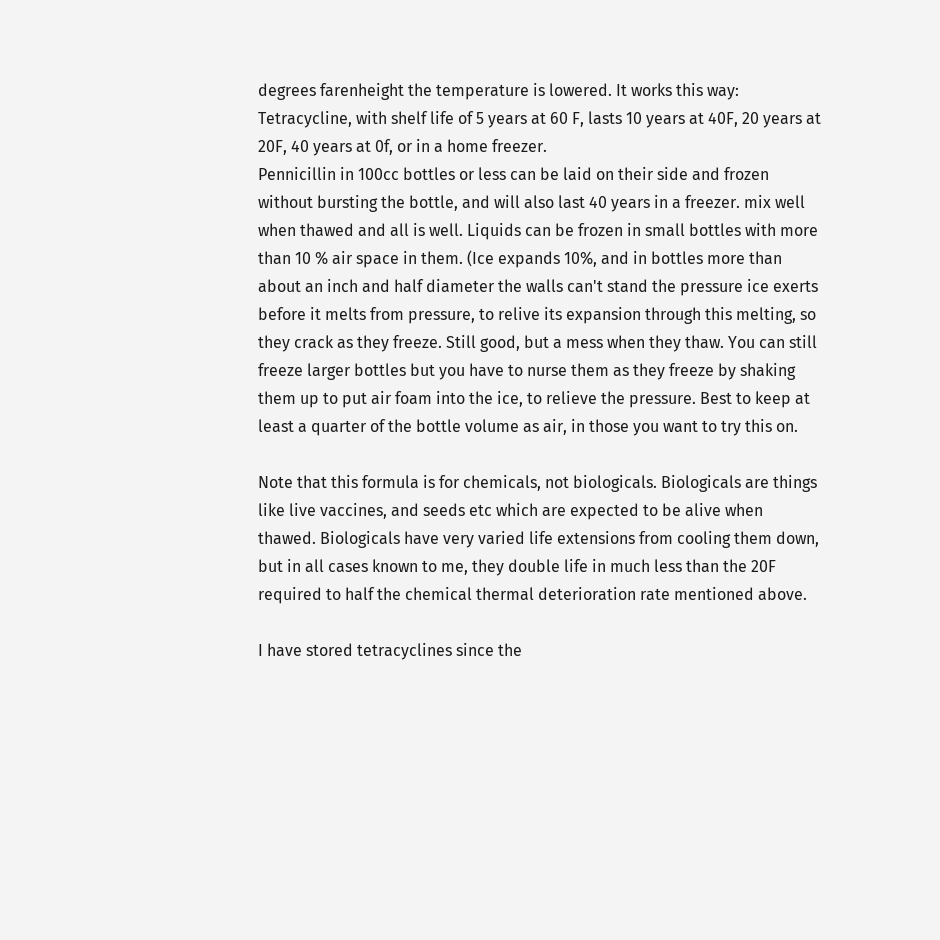degrees farenheight the temperature is lowered. It works this way: Tetracycline, with shelf life of 5 years at 60 F, lasts 10 years at 40F, 20 years at 20F, 40 years at 0f, or in a home freezer.
Pennicillin in 100cc bottles or less can be laid on their side and frozen without bursting the bottle, and will also last 40 years in a freezer. mix well when thawed and all is well. Liquids can be frozen in small bottles with more than 10 % air space in them. (Ice expands 10%, and in bottles more than about an inch and half diameter the walls can't stand the pressure ice exerts before it melts from pressure, to relive its expansion through this melting, so they crack as they freeze. Still good, but a mess when they thaw. You can still freeze larger bottles but you have to nurse them as they freeze by shaking them up to put air foam into the ice, to relieve the pressure. Best to keep at least a quarter of the bottle volume as air, in those you want to try this on.

Note that this formula is for chemicals, not biologicals. Biologicals are things like live vaccines, and seeds etc which are expected to be alive when thawed. Biologicals have very varied life extensions from cooling them down, but in all cases known to me, they double life in much less than the 20F required to half the chemical thermal deterioration rate mentioned above.

I have stored tetracyclines since the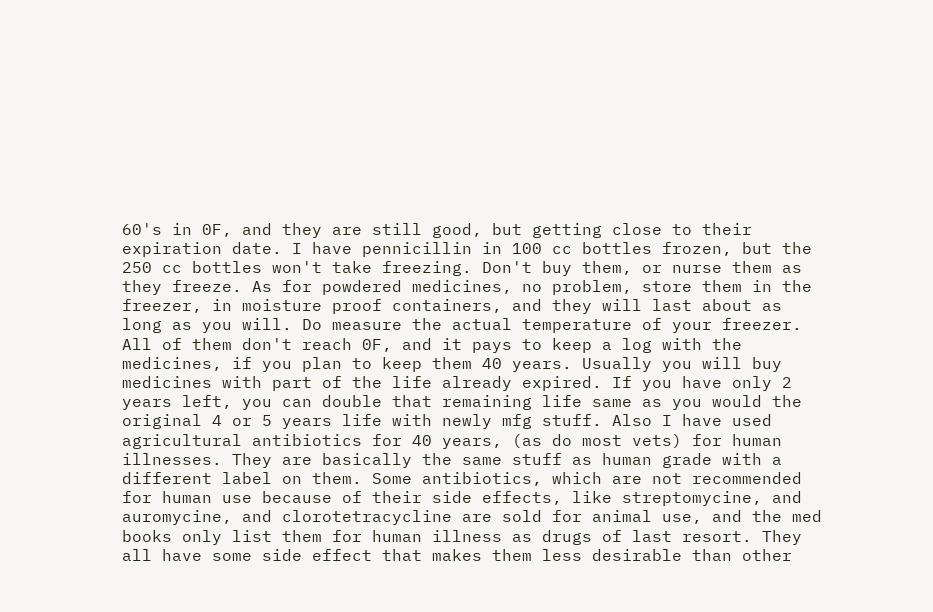60's in 0F, and they are still good, but getting close to their expiration date. I have pennicillin in 100 cc bottles frozen, but the 250 cc bottles won't take freezing. Don't buy them, or nurse them as they freeze. As for powdered medicines, no problem, store them in the freezer, in moisture proof containers, and they will last about as long as you will. Do measure the actual temperature of your freezer. All of them don't reach 0F, and it pays to keep a log with the medicines, if you plan to keep them 40 years. Usually you will buy medicines with part of the life already expired. If you have only 2 years left, you can double that remaining life same as you would the original 4 or 5 years life with newly mfg stuff. Also I have used agricultural antibiotics for 40 years, (as do most vets) for human illnesses. They are basically the same stuff as human grade with a different label on them. Some antibiotics, which are not recommended for human use because of their side effects, like streptomycine, and auromycine, and clorotetracycline are sold for animal use, and the med books only list them for human illness as drugs of last resort. They all have some side effect that makes them less desirable than other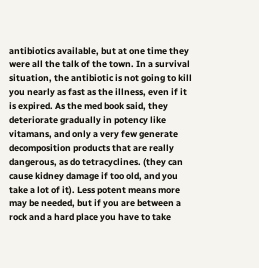antibiotics available, but at one time they were all the talk of the town. In a survival situation, the antibiotic is not going to kill you nearly as fast as the illness, even if it is expired. As the med book said, they deteriorate gradually in potency like vitamans, and only a very few generate decomposition products that are really dangerous, as do tetracyclines. (they can cause kidney damage if too old, and you take a lot of it). Less potent means more may be needed, but if you are between a rock and a hard place you have to take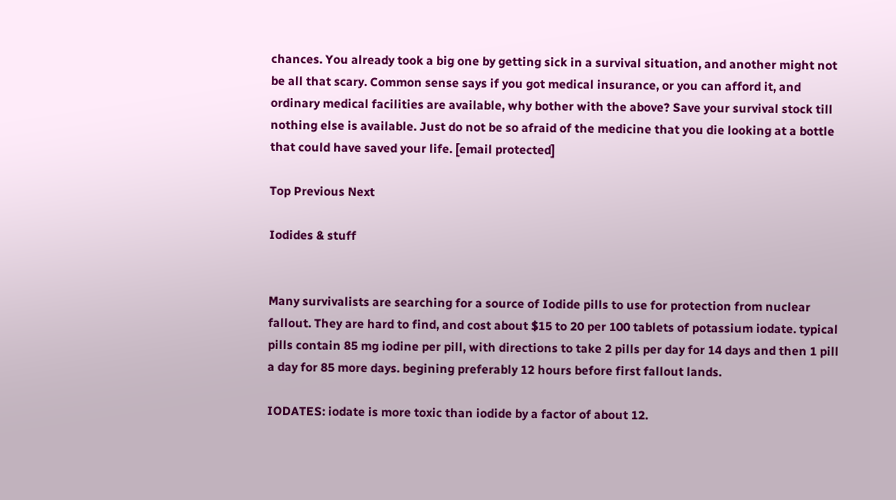chances. You already took a big one by getting sick in a survival situation, and another might not be all that scary. Common sense says if you got medical insurance, or you can afford it, and ordinary medical facilities are available, why bother with the above? Save your survival stock till nothing else is available. Just do not be so afraid of the medicine that you die looking at a bottle that could have saved your life. [email protected]

Top Previous Next

Iodides & stuff


Many survivalists are searching for a source of Iodide pills to use for protection from nuclear fallout. They are hard to find, and cost about $15 to 20 per 100 tablets of potassium iodate. typical pills contain 85 mg iodine per pill, with directions to take 2 pills per day for 14 days and then 1 pill a day for 85 more days. begining preferably 12 hours before first fallout lands.

IODATES: iodate is more toxic than iodide by a factor of about 12.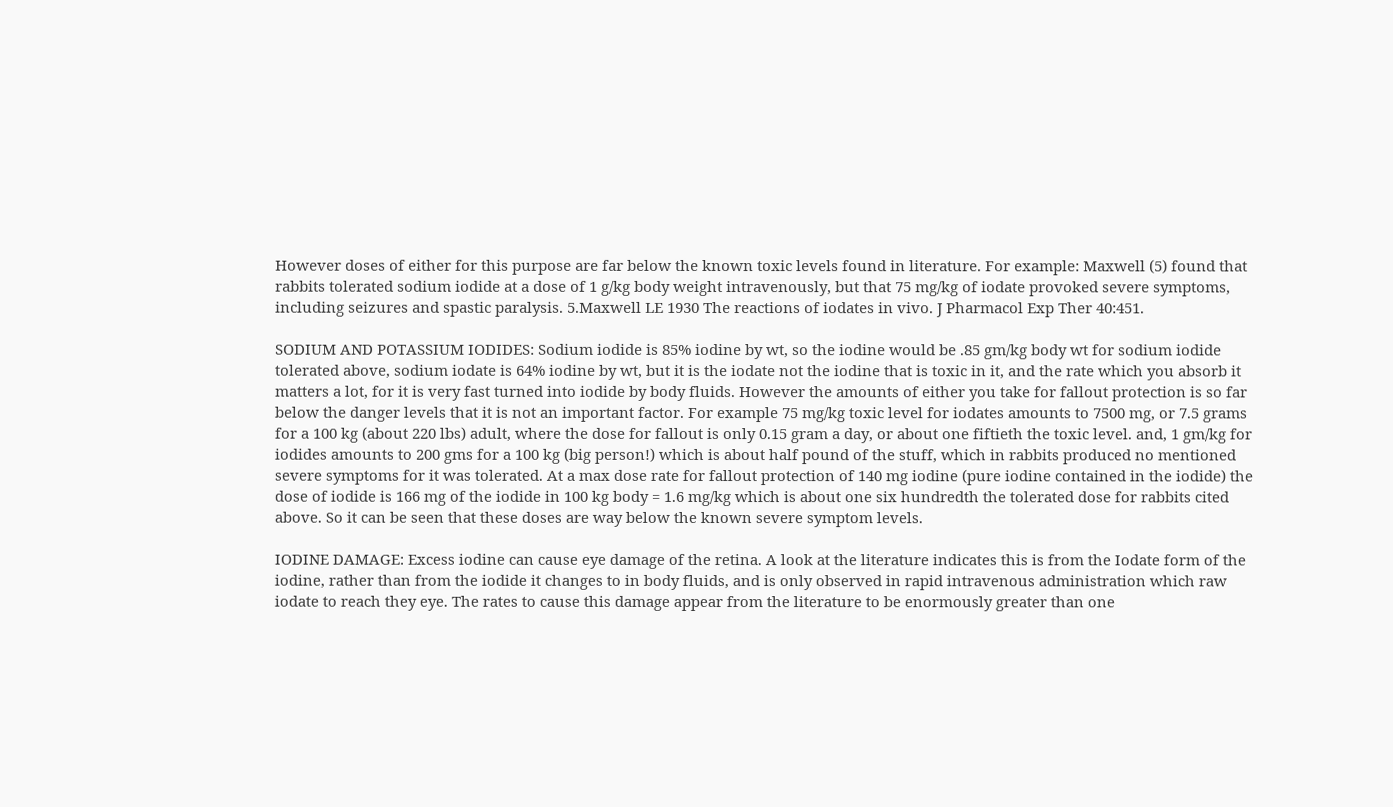However doses of either for this purpose are far below the known toxic levels found in literature. For example: Maxwell (5) found that rabbits tolerated sodium iodide at a dose of 1 g/kg body weight intravenously, but that 75 mg/kg of iodate provoked severe symptoms, including seizures and spastic paralysis. 5.Maxwell LE 1930 The reactions of iodates in vivo. J Pharmacol Exp Ther 40:451.

SODIUM AND POTASSIUM IODIDES: Sodium iodide is 85% iodine by wt, so the iodine would be .85 gm/kg body wt for sodium iodide tolerated above, sodium iodate is 64% iodine by wt, but it is the iodate not the iodine that is toxic in it, and the rate which you absorb it matters a lot, for it is very fast turned into iodide by body fluids. However the amounts of either you take for fallout protection is so far below the danger levels that it is not an important factor. For example 75 mg/kg toxic level for iodates amounts to 7500 mg, or 7.5 grams for a 100 kg (about 220 lbs) adult, where the dose for fallout is only 0.15 gram a day, or about one fiftieth the toxic level. and, 1 gm/kg for iodides amounts to 200 gms for a 100 kg (big person!) which is about half pound of the stuff, which in rabbits produced no mentioned severe symptoms for it was tolerated. At a max dose rate for fallout protection of 140 mg iodine (pure iodine contained in the iodide) the dose of iodide is 166 mg of the iodide in 100 kg body = 1.6 mg/kg which is about one six hundredth the tolerated dose for rabbits cited above. So it can be seen that these doses are way below the known severe symptom levels.

IODINE DAMAGE: Excess iodine can cause eye damage of the retina. A look at the literature indicates this is from the Iodate form of the iodine, rather than from the iodide it changes to in body fluids, and is only observed in rapid intravenous administration which raw iodate to reach they eye. The rates to cause this damage appear from the literature to be enormously greater than one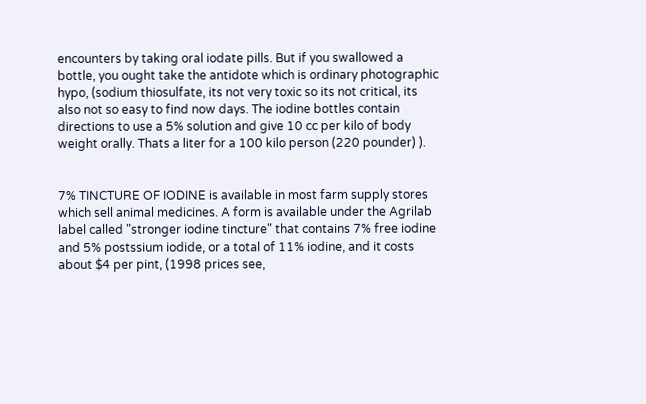encounters by taking oral iodate pills. But if you swallowed a bottle, you ought take the antidote which is ordinary photographic hypo, (sodium thiosulfate, its not very toxic so its not critical, its also not so easy to find now days. The iodine bottles contain directions to use a 5% solution and give 10 cc per kilo of body weight orally. Thats a liter for a 100 kilo person (220 pounder) ).


7% TINCTURE OF IODINE is available in most farm supply stores which sell animal medicines. A form is available under the Agrilab label called "stronger iodine tincture" that contains 7% free iodine and 5% postssium iodide, or a total of 11% iodine, and it costs about $4 per pint, (1998 prices see,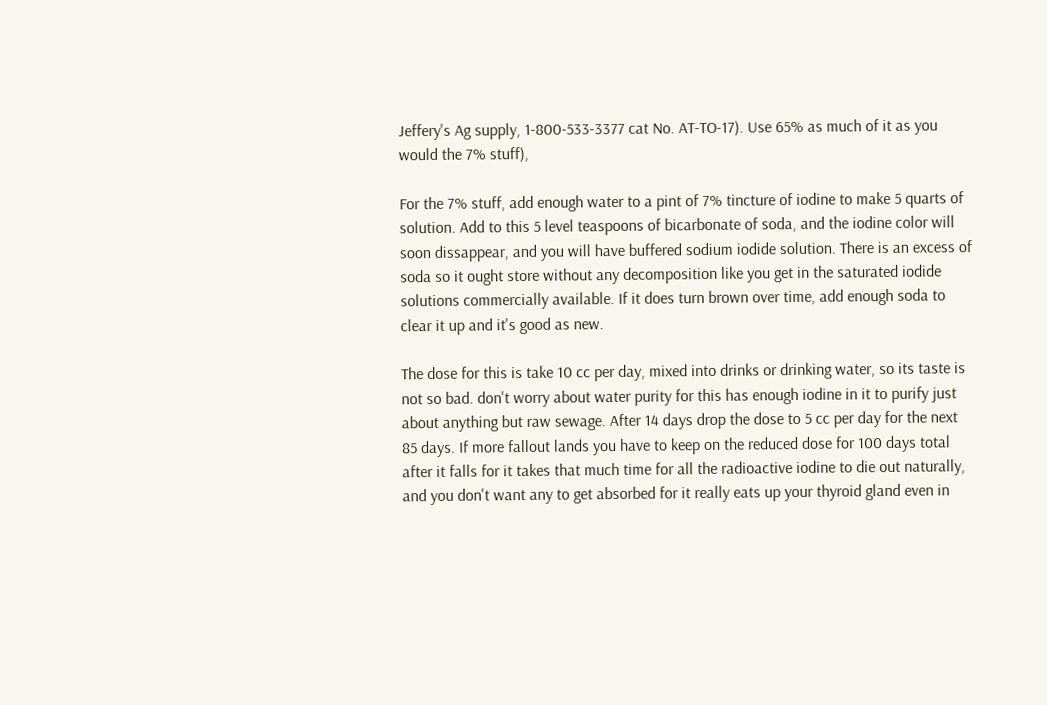Jeffery's Ag supply, 1-800-533-3377 cat No. AT-TO-17). Use 65% as much of it as you would the 7% stuff),

For the 7% stuff, add enough water to a pint of 7% tincture of iodine to make 5 quarts of solution. Add to this 5 level teaspoons of bicarbonate of soda, and the iodine color will soon dissappear, and you will have buffered sodium iodide solution. There is an excess of soda so it ought store without any decomposition like you get in the saturated iodide solutions commercially available. If it does turn brown over time, add enough soda to clear it up and it's good as new.

The dose for this is take 10 cc per day, mixed into drinks or drinking water, so its taste is not so bad. don't worry about water purity for this has enough iodine in it to purify just about anything but raw sewage. After 14 days drop the dose to 5 cc per day for the next 85 days. If more fallout lands you have to keep on the reduced dose for 100 days total after it falls for it takes that much time for all the radioactive iodine to die out naturally, and you don't want any to get absorbed for it really eats up your thyroid gland even in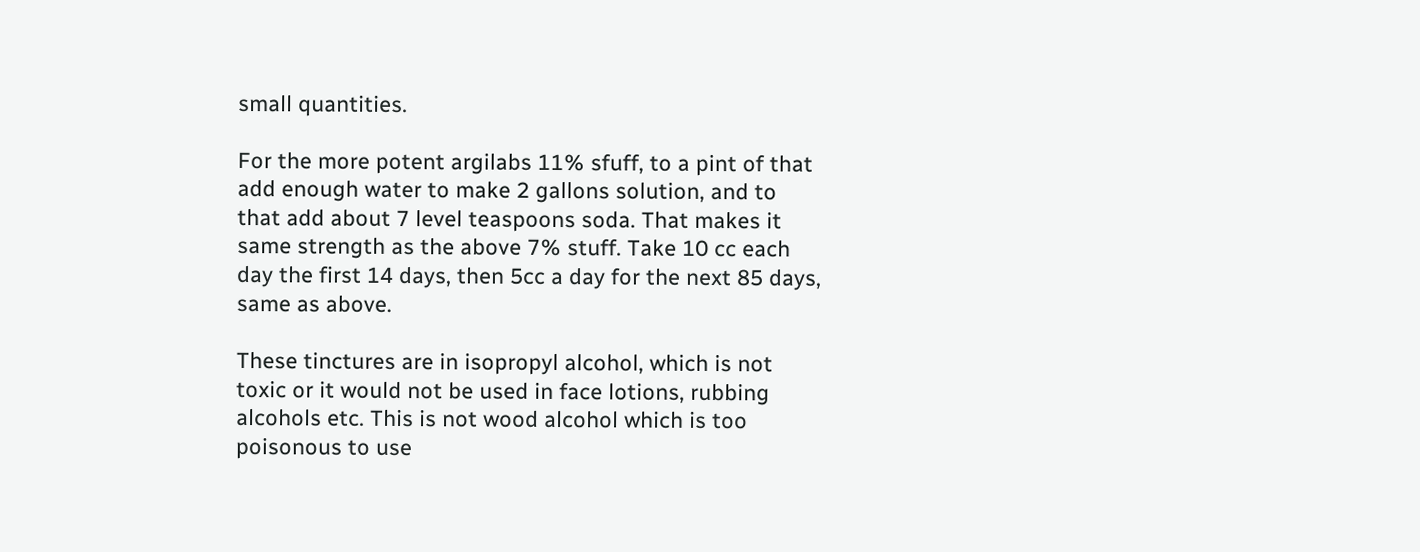small quantities.

For the more potent argilabs 11% sfuff, to a pint of that add enough water to make 2 gallons solution, and to that add about 7 level teaspoons soda. That makes it same strength as the above 7% stuff. Take 10 cc each day the first 14 days, then 5cc a day for the next 85 days, same as above.

These tinctures are in isopropyl alcohol, which is not toxic or it would not be used in face lotions, rubbing alcohols etc. This is not wood alcohol which is too poisonous to use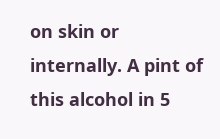on skin or internally. A pint of this alcohol in 5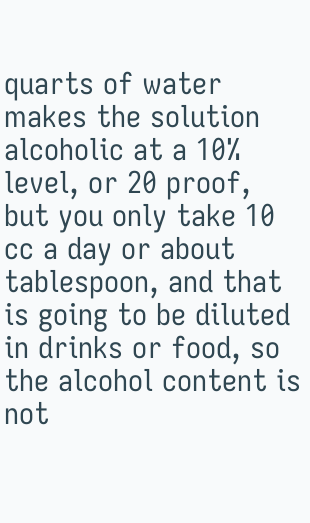quarts of water makes the solution alcoholic at a 10% level, or 20 proof, but you only take 10 cc a day or about tablespoon, and that is going to be diluted in drinks or food, so the alcohol content is not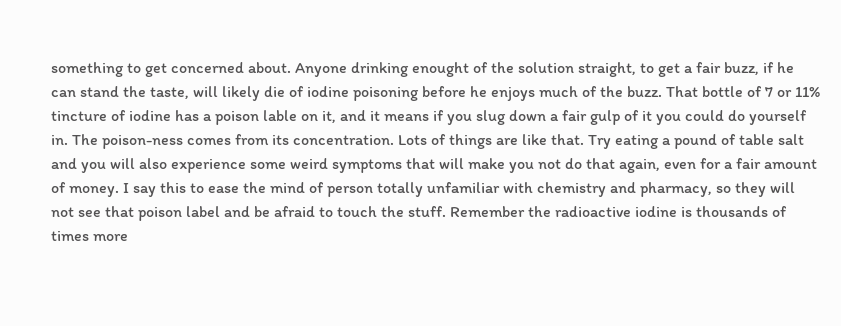something to get concerned about. Anyone drinking enought of the solution straight, to get a fair buzz, if he can stand the taste, will likely die of iodine poisoning before he enjoys much of the buzz. That bottle of 7 or 11% tincture of iodine has a poison lable on it, and it means if you slug down a fair gulp of it you could do yourself in. The poison-ness comes from its concentration. Lots of things are like that. Try eating a pound of table salt and you will also experience some weird symptoms that will make you not do that again, even for a fair amount of money. I say this to ease the mind of person totally unfamiliar with chemistry and pharmacy, so they will not see that poison label and be afraid to touch the stuff. Remember the radioactive iodine is thousands of times more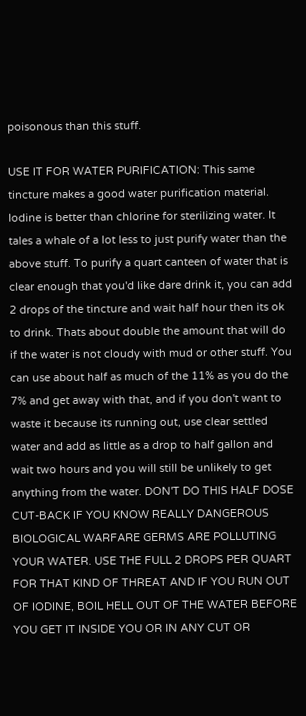poisonous than this stuff.

USE IT FOR WATER PURIFICATION: This same tincture makes a good water purification material. Iodine is better than chlorine for sterilizing water. It tales a whale of a lot less to just purify water than the above stuff. To purify a quart canteen of water that is clear enough that you'd like dare drink it, you can add 2 drops of the tincture and wait half hour then its ok to drink. Thats about double the amount that will do if the water is not cloudy with mud or other stuff. You can use about half as much of the 11% as you do the 7% and get away with that, and if you don't want to waste it because its running out, use clear settled water and add as little as a drop to half gallon and wait two hours and you will still be unlikely to get anything from the water. DON'T DO THIS HALF DOSE CUT-BACK IF YOU KNOW REALLY DANGEROUS BIOLOGICAL WARFARE GERMS ARE POLLUTING YOUR WATER. USE THE FULL 2 DROPS PER QUART FOR THAT KIND OF THREAT AND IF YOU RUN OUT OF IODINE, BOIL HELL OUT OF THE WATER BEFORE YOU GET IT INSIDE YOU OR IN ANY CUT OR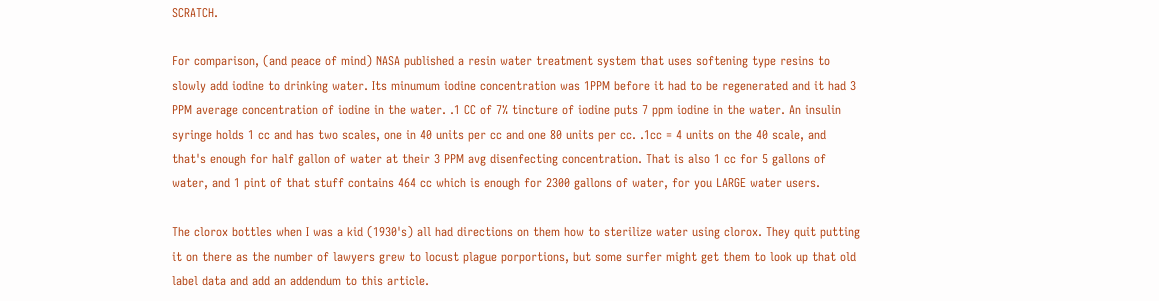SCRATCH.

For comparison, (and peace of mind) NASA published a resin water treatment system that uses softening type resins to slowly add iodine to drinking water. Its minumum iodine concentration was 1PPM before it had to be regenerated and it had 3 PPM average concentration of iodine in the water. .1 CC of 7% tincture of iodine puts 7 ppm iodine in the water. An insulin syringe holds 1 cc and has two scales, one in 40 units per cc and one 80 units per cc. .1cc = 4 units on the 40 scale, and that's enough for half gallon of water at their 3 PPM avg disenfecting concentration. That is also 1 cc for 5 gallons of water, and 1 pint of that stuff contains 464 cc which is enough for 2300 gallons of water, for you LARGE water users.

The clorox bottles when I was a kid (1930's) all had directions on them how to sterilize water using clorox. They quit putting it on there as the number of lawyers grew to locust plague porportions, but some surfer might get them to look up that old label data and add an addendum to this article.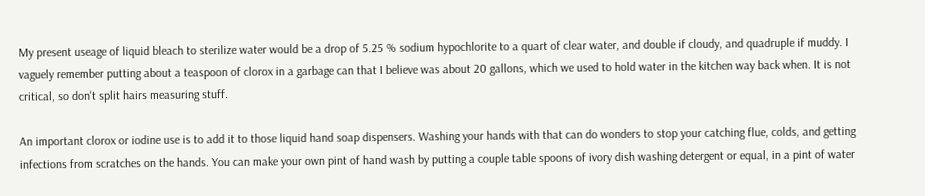My present useage of liquid bleach to sterilize water would be a drop of 5.25 % sodium hypochlorite to a quart of clear water, and double if cloudy, and quadruple if muddy. I vaguely remember putting about a teaspoon of clorox in a garbage can that I believe was about 20 gallons, which we used to hold water in the kitchen way back when. It is not critical, so don't split hairs measuring stuff.

An important clorox or iodine use is to add it to those liquid hand soap dispensers. Washing your hands with that can do wonders to stop your catching flue, colds, and getting infections from scratches on the hands. You can make your own pint of hand wash by putting a couple table spoons of ivory dish washing detergent or equal, in a pint of water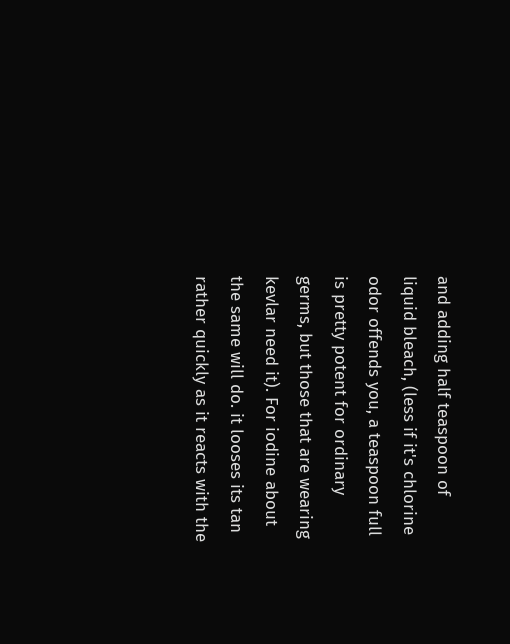and adding half teaspoon of liquid bleach, (less if it's chlorine odor offends you, a teaspoon full is pretty potent for ordinary germs, but those that are wearing kevlar need it). For iodine about the same will do. it looses its tan rather quickly as it reacts with the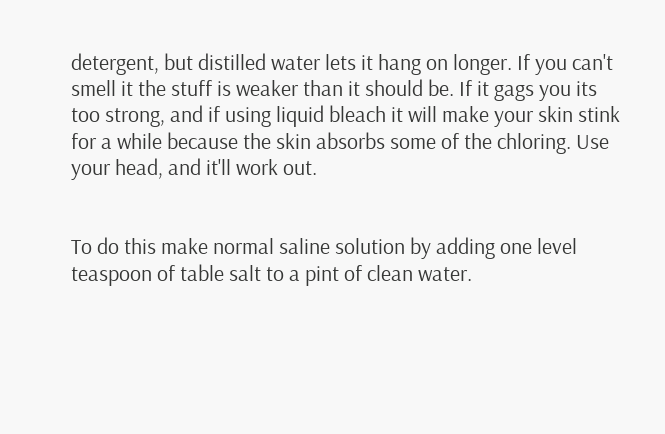detergent, but distilled water lets it hang on longer. If you can't smell it the stuff is weaker than it should be. If it gags you its too strong, and if using liquid bleach it will make your skin stink for a while because the skin absorbs some of the chloring. Use your head, and it'll work out.


To do this make normal saline solution by adding one level teaspoon of table salt to a pint of clean water.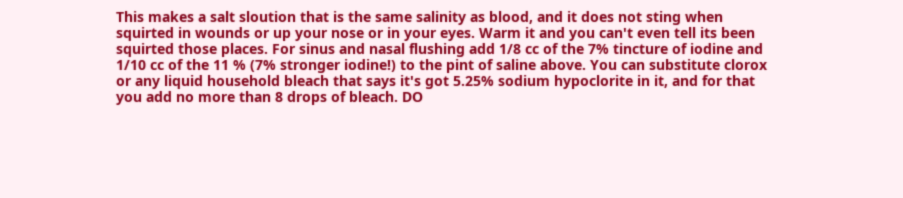This makes a salt sloution that is the same salinity as blood, and it does not sting when squirted in wounds or up your nose or in your eyes. Warm it and you can't even tell its been squirted those places. For sinus and nasal flushing add 1/8 cc of the 7% tincture of iodine and 1/10 cc of the 11 % (7% stronger iodine!) to the pint of saline above. You can substitute clorox or any liquid household bleach that says it's got 5.25% sodium hypoclorite in it, and for that you add no more than 8 drops of bleach. DO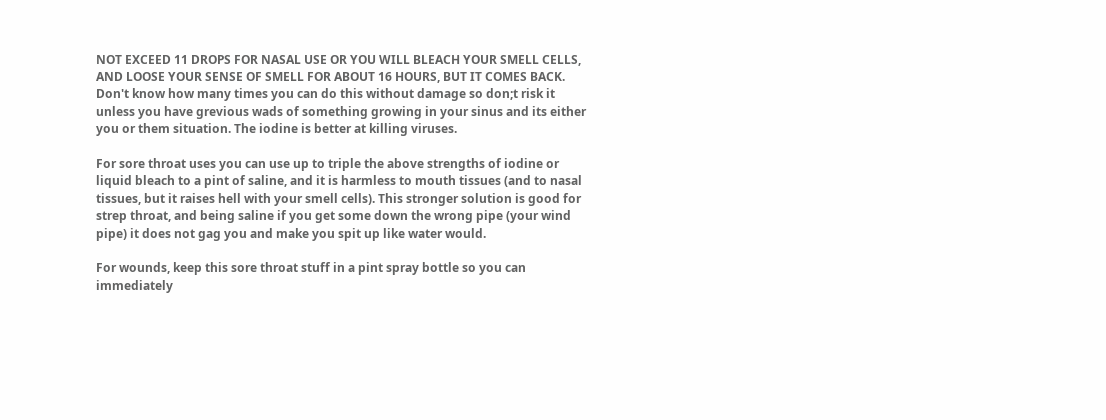NOT EXCEED 11 DROPS FOR NASAL USE OR YOU WILL BLEACH YOUR SMELL CELLS, AND LOOSE YOUR SENSE OF SMELL FOR ABOUT 16 HOURS, BUT IT COMES BACK. Don't know how many times you can do this without damage so don;t risk it unless you have grevious wads of something growing in your sinus and its either you or them situation. The iodine is better at killing viruses.

For sore throat uses you can use up to triple the above strengths of iodine or liquid bleach to a pint of saline, and it is harmless to mouth tissues (and to nasal tissues, but it raises hell with your smell cells). This stronger solution is good for strep throat, and being saline if you get some down the wrong pipe (your wind pipe) it does not gag you and make you spit up like water would.

For wounds, keep this sore throat stuff in a pint spray bottle so you can immediately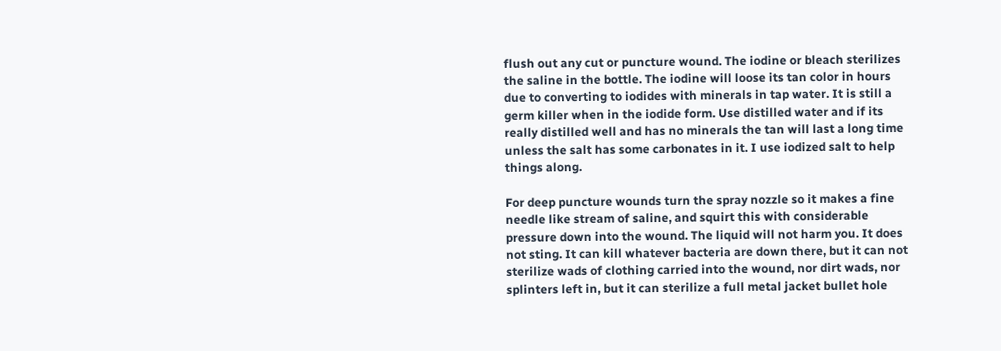flush out any cut or puncture wound. The iodine or bleach sterilizes the saline in the bottle. The iodine will loose its tan color in hours due to converting to iodides with minerals in tap water. It is still a germ killer when in the iodide form. Use distilled water and if its really distilled well and has no minerals the tan will last a long time unless the salt has some carbonates in it. I use iodized salt to help things along.

For deep puncture wounds turn the spray nozzle so it makes a fine needle like stream of saline, and squirt this with considerable pressure down into the wound. The liquid will not harm you. It does not sting. It can kill whatever bacteria are down there, but it can not sterilize wads of clothing carried into the wound, nor dirt wads, nor splinters left in, but it can sterilize a full metal jacket bullet hole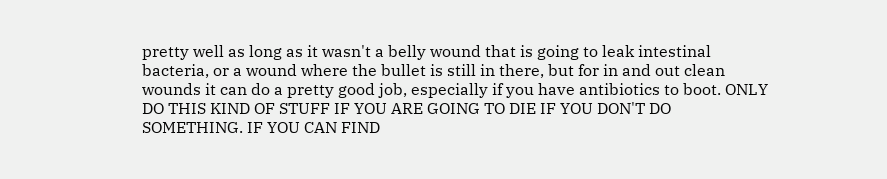pretty well as long as it wasn't a belly wound that is going to leak intestinal bacteria, or a wound where the bullet is still in there, but for in and out clean wounds it can do a pretty good job, especially if you have antibiotics to boot. ONLY DO THIS KIND OF STUFF IF YOU ARE GOING TO DIE IF YOU DON'T DO SOMETHING. IF YOU CAN FIND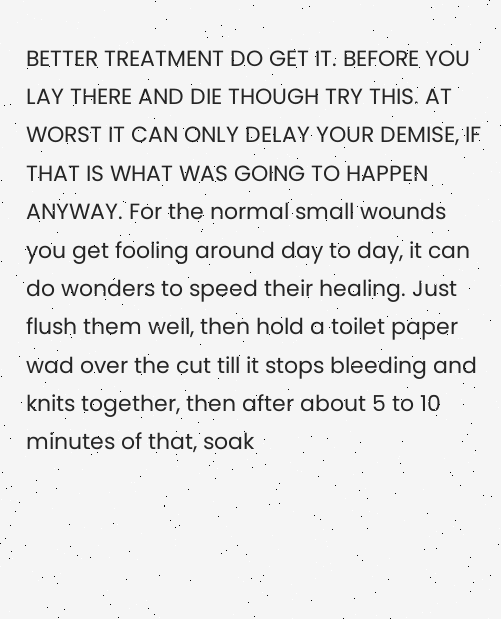BETTER TREATMENT DO GET IT. BEFORE YOU LAY THERE AND DIE THOUGH TRY THIS. AT WORST IT CAN ONLY DELAY YOUR DEMISE, IF THAT IS WHAT WAS GOING TO HAPPEN ANYWAY. For the normal small wounds you get fooling around day to day, it can do wonders to speed their healing. Just flush them well, then hold a toilet paper wad over the cut till it stops bleeding and knits together, then after about 5 to 10 minutes of that, soak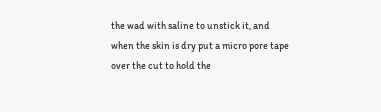the wad with saline to unstick it, and when the skin is dry put a micro pore tape over the cut to hold the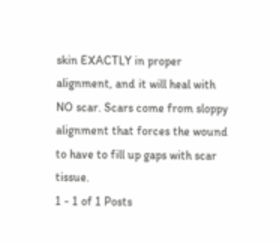skin EXACTLY in proper alignment, and it will heal with NO scar. Scars come from sloppy alignment that forces the wound to have to fill up gaps with scar tissue.
1 - 1 of 1 Posts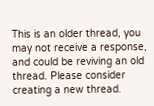This is an older thread, you may not receive a response, and could be reviving an old thread. Please consider creating a new thread.